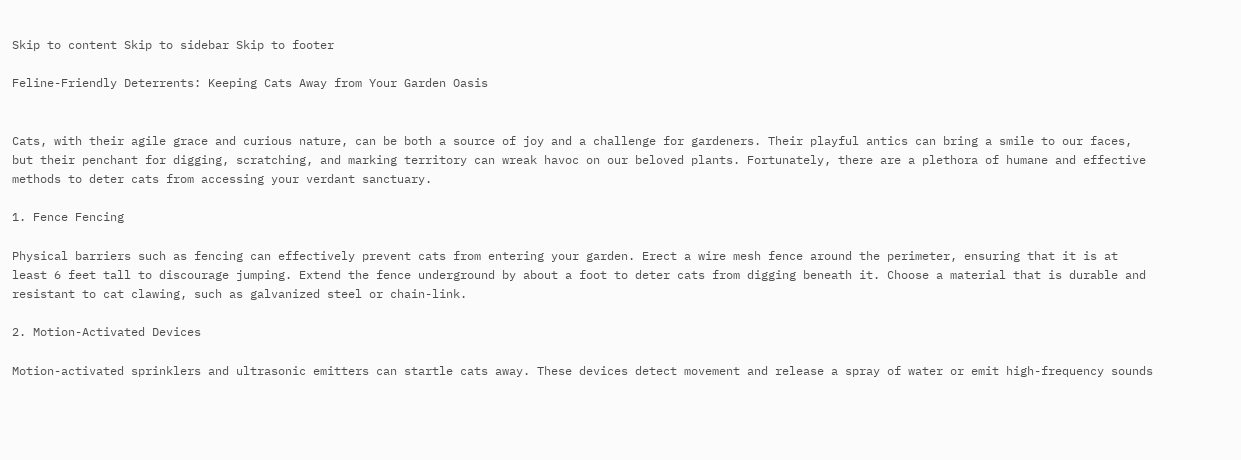Skip to content Skip to sidebar Skip to footer

Feline-Friendly Deterrents: Keeping Cats Away from Your Garden Oasis


Cats, with their agile grace and curious nature, can be both a source of joy and a challenge for gardeners. Their playful antics can bring a smile to our faces, but their penchant for digging, scratching, and marking territory can wreak havoc on our beloved plants. Fortunately, there are a plethora of humane and effective methods to deter cats from accessing your verdant sanctuary.

1. Fence Fencing

Physical barriers such as fencing can effectively prevent cats from entering your garden. Erect a wire mesh fence around the perimeter, ensuring that it is at least 6 feet tall to discourage jumping. Extend the fence underground by about a foot to deter cats from digging beneath it. Choose a material that is durable and resistant to cat clawing, such as galvanized steel or chain-link.

2. Motion-Activated Devices

Motion-activated sprinklers and ultrasonic emitters can startle cats away. These devices detect movement and release a spray of water or emit high-frequency sounds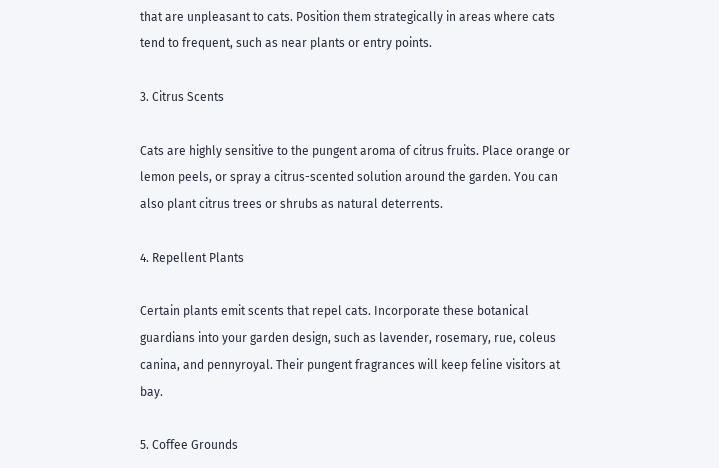that are unpleasant to cats. Position them strategically in areas where cats tend to frequent, such as near plants or entry points.

3. Citrus Scents

Cats are highly sensitive to the pungent aroma of citrus fruits. Place orange or lemon peels, or spray a citrus-scented solution around the garden. You can also plant citrus trees or shrubs as natural deterrents.

4. Repellent Plants

Certain plants emit scents that repel cats. Incorporate these botanical guardians into your garden design, such as lavender, rosemary, rue, coleus canina, and pennyroyal. Their pungent fragrances will keep feline visitors at bay.

5. Coffee Grounds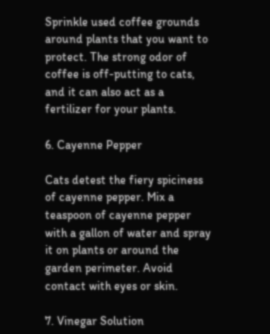Sprinkle used coffee grounds around plants that you want to protect. The strong odor of coffee is off-putting to cats, and it can also act as a fertilizer for your plants.

6. Cayenne Pepper

Cats detest the fiery spiciness of cayenne pepper. Mix a teaspoon of cayenne pepper with a gallon of water and spray it on plants or around the garden perimeter. Avoid contact with eyes or skin.

7. Vinegar Solution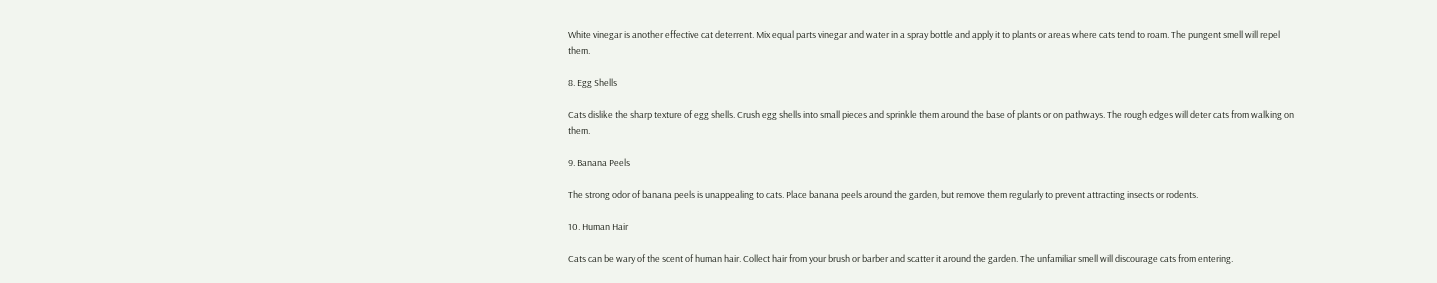White vinegar is another effective cat deterrent. Mix equal parts vinegar and water in a spray bottle and apply it to plants or areas where cats tend to roam. The pungent smell will repel them.

8. Egg Shells

Cats dislike the sharp texture of egg shells. Crush egg shells into small pieces and sprinkle them around the base of plants or on pathways. The rough edges will deter cats from walking on them.

9. Banana Peels

The strong odor of banana peels is unappealing to cats. Place banana peels around the garden, but remove them regularly to prevent attracting insects or rodents.

10. Human Hair

Cats can be wary of the scent of human hair. Collect hair from your brush or barber and scatter it around the garden. The unfamiliar smell will discourage cats from entering.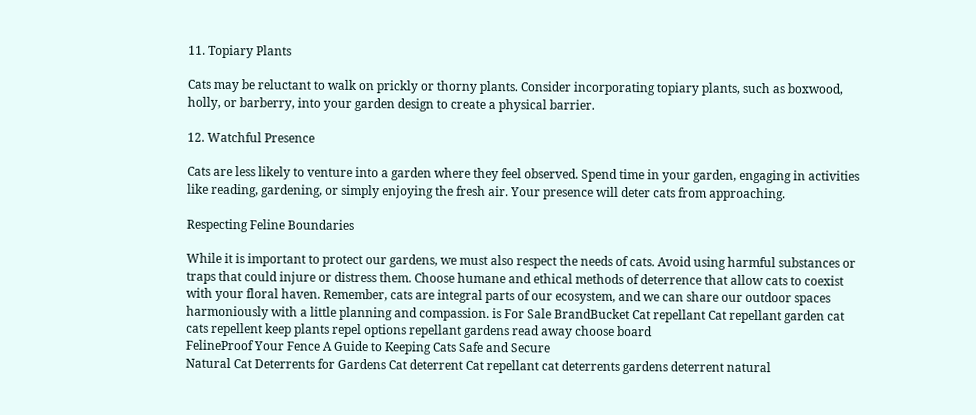11. Topiary Plants

Cats may be reluctant to walk on prickly or thorny plants. Consider incorporating topiary plants, such as boxwood, holly, or barberry, into your garden design to create a physical barrier.

12. Watchful Presence

Cats are less likely to venture into a garden where they feel observed. Spend time in your garden, engaging in activities like reading, gardening, or simply enjoying the fresh air. Your presence will deter cats from approaching.

Respecting Feline Boundaries

While it is important to protect our gardens, we must also respect the needs of cats. Avoid using harmful substances or traps that could injure or distress them. Choose humane and ethical methods of deterrence that allow cats to coexist with your floral haven. Remember, cats are integral parts of our ecosystem, and we can share our outdoor spaces harmoniously with a little planning and compassion. is For Sale BrandBucket Cat repellant Cat repellant garden cat cats repellent keep plants repel options repellant gardens read away choose board
FelineProof Your Fence A Guide to Keeping Cats Safe and Secure
Natural Cat Deterrents for Gardens Cat deterrent Cat repellant cat deterrents gardens deterrent natural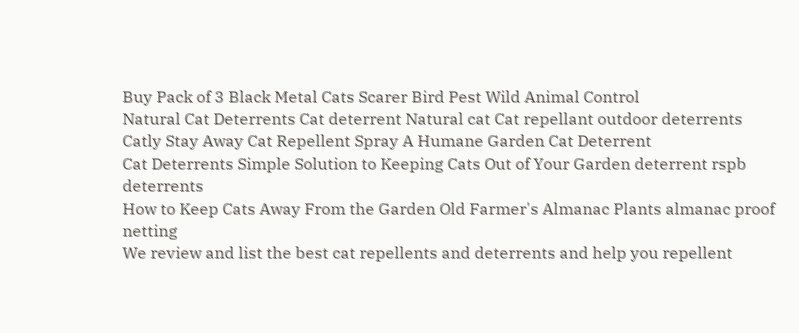Buy Pack of 3 Black Metal Cats Scarer Bird Pest Wild Animal Control
Natural Cat Deterrents Cat deterrent Natural cat Cat repellant outdoor deterrents
Catly Stay Away Cat Repellent Spray A Humane Garden Cat Deterrent
Cat Deterrents Simple Solution to Keeping Cats Out of Your Garden deterrent rspb deterrents
How to Keep Cats Away From the Garden Old Farmer's Almanac Plants almanac proof netting
We review and list the best cat repellents and deterrents and help you repellent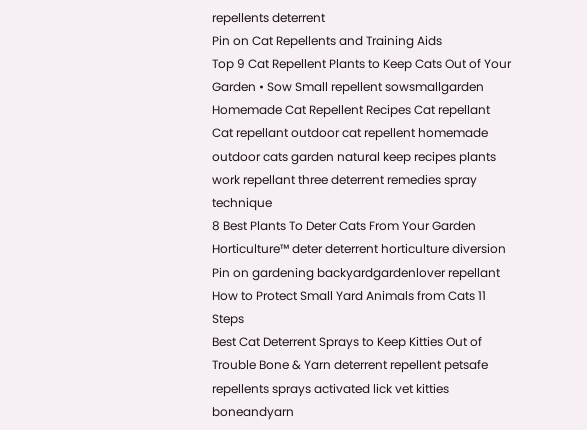repellents deterrent
Pin on Cat Repellents and Training Aids
Top 9 Cat Repellent Plants to Keep Cats Out of Your Garden • Sow Small repellent sowsmallgarden
Homemade Cat Repellent Recipes Cat repellant Cat repellant outdoor cat repellent homemade outdoor cats garden natural keep recipes plants work repellant three deterrent remedies spray technique
8 Best Plants To Deter Cats From Your Garden Horticulture™ deter deterrent horticulture diversion
Pin on gardening backyardgardenlover repellant
How to Protect Small Yard Animals from Cats 11 Steps
Best Cat Deterrent Sprays to Keep Kitties Out of Trouble Bone & Yarn deterrent repellent petsafe repellents sprays activated lick vet kitties boneandyarn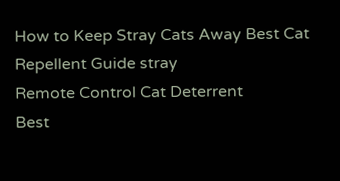How to Keep Stray Cats Away Best Cat Repellent Guide stray
Remote Control Cat Deterrent
Best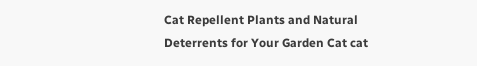Cat Repellent Plants and Natural Deterrents for Your Garden Cat cat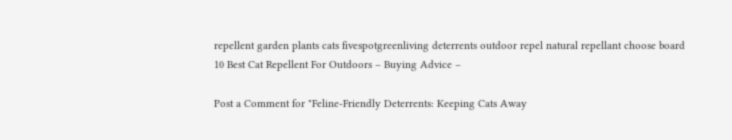repellent garden plants cats fivespotgreenliving deterrents outdoor repel natural repellant choose board
10 Best Cat Repellent For Outdoors – Buying Advice –

Post a Comment for "Feline-Friendly Deterrents: Keeping Cats Away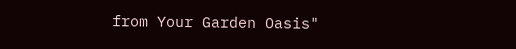from Your Garden Oasis"